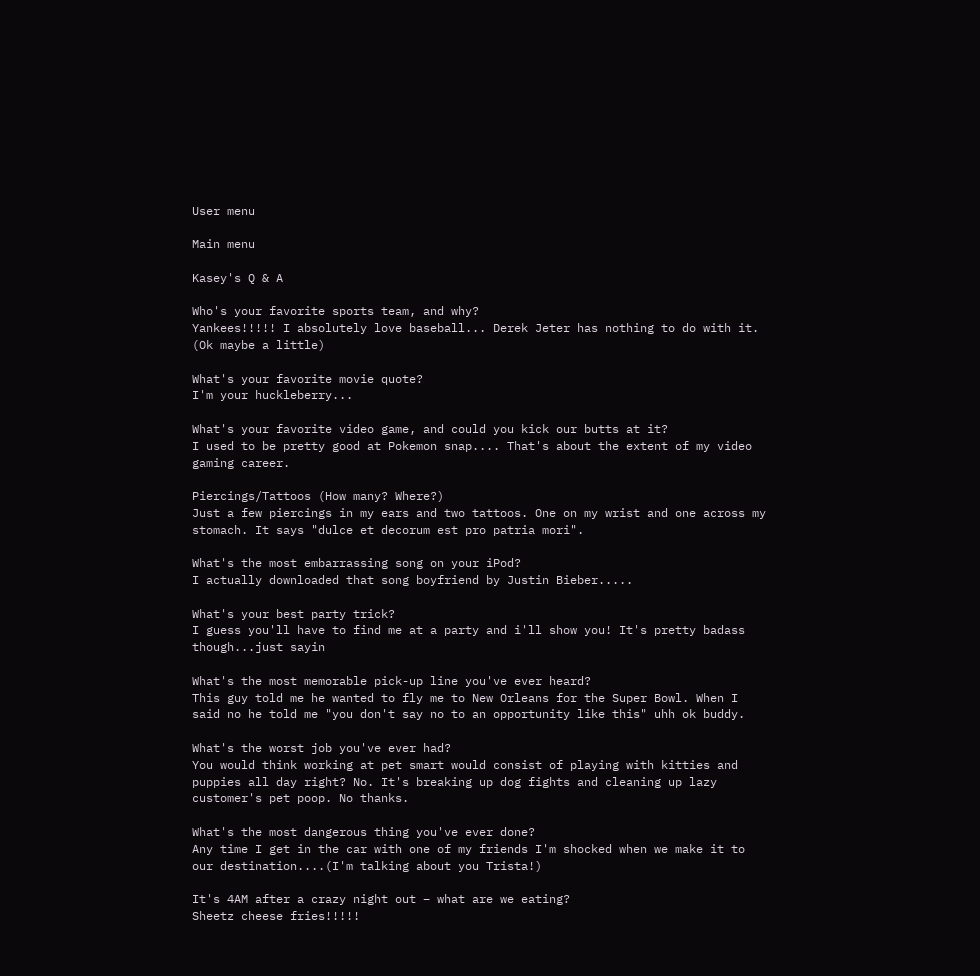User menu

Main menu

Kasey's Q & A

Who's your favorite sports team, and why?
Yankees!!!!! I absolutely love baseball... Derek Jeter has nothing to do with it. (Ok maybe a little)

What's your favorite movie quote?
I'm your huckleberry...

What's your favorite video game, and could you kick our butts at it?
I used to be pretty good at Pokemon snap.... That's about the extent of my video gaming career.

Piercings/Tattoos (How many? Where?)
Just a few piercings in my ears and two tattoos. One on my wrist and one across my stomach. It says "dulce et decorum est pro patria mori".

What's the most embarrassing song on your iPod?
I actually downloaded that song boyfriend by Justin Bieber.....

What's your best party trick?
I guess you'll have to find me at a party and i'll show you! It's pretty badass though...just sayin

What's the most memorable pick-up line you've ever heard?
This guy told me he wanted to fly me to New Orleans for the Super Bowl. When I said no he told me "you don't say no to an opportunity like this" uhh ok buddy.

What's the worst job you've ever had?
You would think working at pet smart would consist of playing with kitties and puppies all day right? No. It's breaking up dog fights and cleaning up lazy customer's pet poop. No thanks.

What's the most dangerous thing you've ever done?
Any time I get in the car with one of my friends I'm shocked when we make it to our destination....(I'm talking about you Trista!)

It's 4AM after a crazy night out – what are we eating?
Sheetz cheese fries!!!!!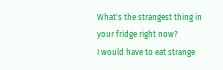What's the strangest thing in your fridge right now?
I would have to eat strange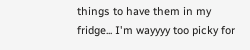things to have them in my fridge... I'm wayyyy too picky for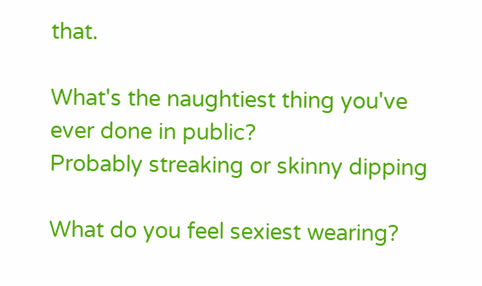that.

What's the naughtiest thing you've ever done in public?
Probably streaking or skinny dipping

What do you feel sexiest wearing?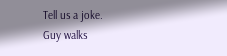Tell us a joke.
Guy walks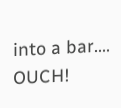into a bar.... OUCH!